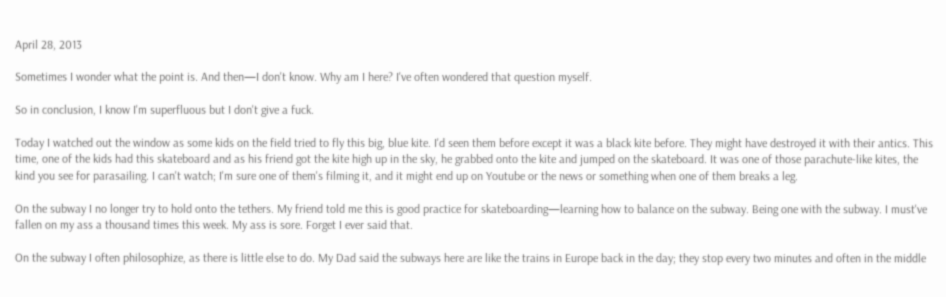April 28, 2013

Sometimes I wonder what the point is. And then—I don't know. Why am I here? I've often wondered that question myself.

So in conclusion, I know I'm superfluous but I don't give a fuck.

Today I watched out the window as some kids on the field tried to fly this big, blue kite. I'd seen them before except it was a black kite before. They might have destroyed it with their antics. This time, one of the kids had this skateboard and as his friend got the kite high up in the sky, he grabbed onto the kite and jumped on the skateboard. It was one of those parachute-like kites, the kind you see for parasailing. I can't watch; I'm sure one of them's filming it, and it might end up on Youtube or the news or something when one of them breaks a leg.

On the subway I no longer try to hold onto the tethers. My friend told me this is good practice for skateboarding—learning how to balance on the subway. Being one with the subway. I must've fallen on my ass a thousand times this week. My ass is sore. Forget I ever said that.

On the subway I often philosophize, as there is little else to do. My Dad said the subways here are like the trains in Europe back in the day; they stop every two minutes and often in the middle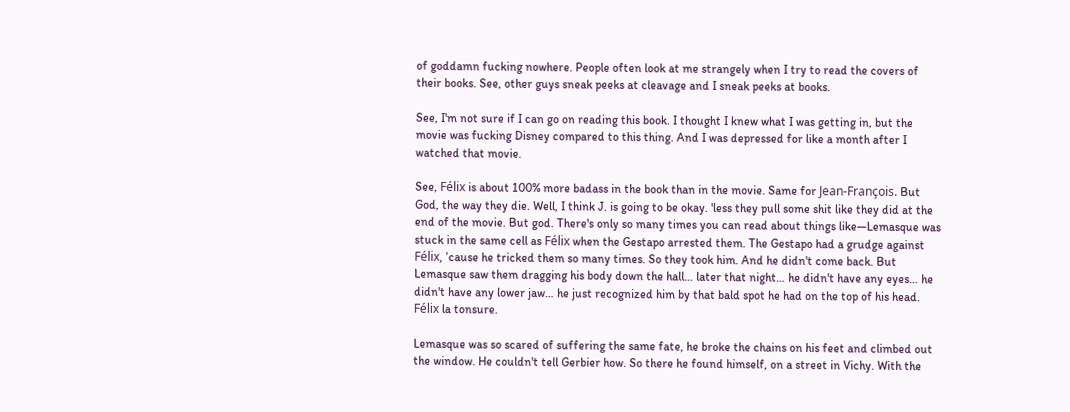of goddamn fucking nowhere. People often look at me strangely when I try to read the covers of their books. See, other guys sneak peeks at cleavage and I sneak peeks at books.

See, I'm not sure if I can go on reading this book. I thought I knew what I was getting in, but the movie was fucking Disney compared to this thing. And I was depressed for like a month after I watched that movie.

See, Félix is about 100% more badass in the book than in the movie. Same for Jean-François. But God, the way they die. Well, I think J. is going to be okay. 'less they pull some shit like they did at the end of the movie. But god. There's only so many times you can read about things like—Lemasque was stuck in the same cell as Félix when the Gestapo arrested them. The Gestapo had a grudge against Félix, 'cause he tricked them so many times. So they took him. And he didn't come back. But Lemasque saw them dragging his body down the hall… later that night… he didn't have any eyes… he didn't have any lower jaw… he just recognized him by that bald spot he had on the top of his head. Félix la tonsure.

Lemasque was so scared of suffering the same fate, he broke the chains on his feet and climbed out the window. He couldn't tell Gerbier how. So there he found himself, on a street in Vichy. With the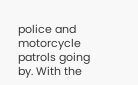police and motorcycle patrols going by. With the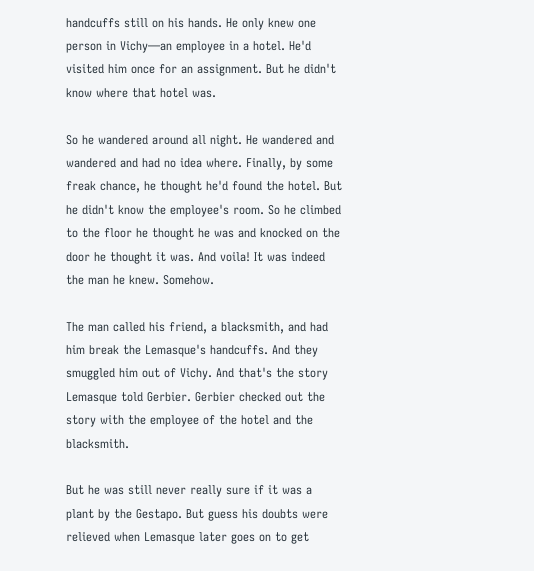handcuffs still on his hands. He only knew one person in Vichy—an employee in a hotel. He'd visited him once for an assignment. But he didn't know where that hotel was.

So he wandered around all night. He wandered and wandered and had no idea where. Finally, by some freak chance, he thought he'd found the hotel. But he didn't know the employee's room. So he climbed to the floor he thought he was and knocked on the door he thought it was. And voila! It was indeed the man he knew. Somehow.

The man called his friend, a blacksmith, and had him break the Lemasque's handcuffs. And they smuggled him out of Vichy. And that's the story Lemasque told Gerbier. Gerbier checked out the story with the employee of the hotel and the blacksmith.

But he was still never really sure if it was a plant by the Gestapo. But guess his doubts were relieved when Lemasque later goes on to get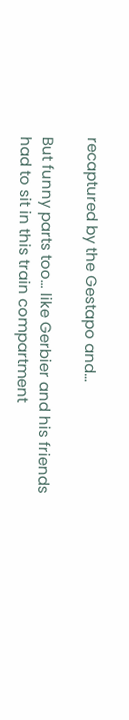recaptured by the Gestapo and…

But funny parts too… like Gerbier and his friends had to sit in this train compartment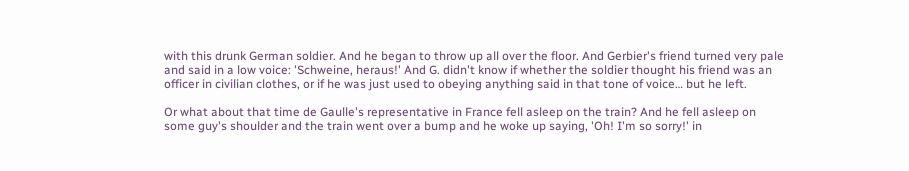with this drunk German soldier. And he began to throw up all over the floor. And Gerbier's friend turned very pale and said in a low voice: 'Schweine, heraus!' And G. didn't know if whether the soldier thought his friend was an officer in civilian clothes, or if he was just used to obeying anything said in that tone of voice… but he left.

Or what about that time de Gaulle's representative in France fell asleep on the train? And he fell asleep on some guy's shoulder and the train went over a bump and he woke up saying, 'Oh! I'm so sorry!' in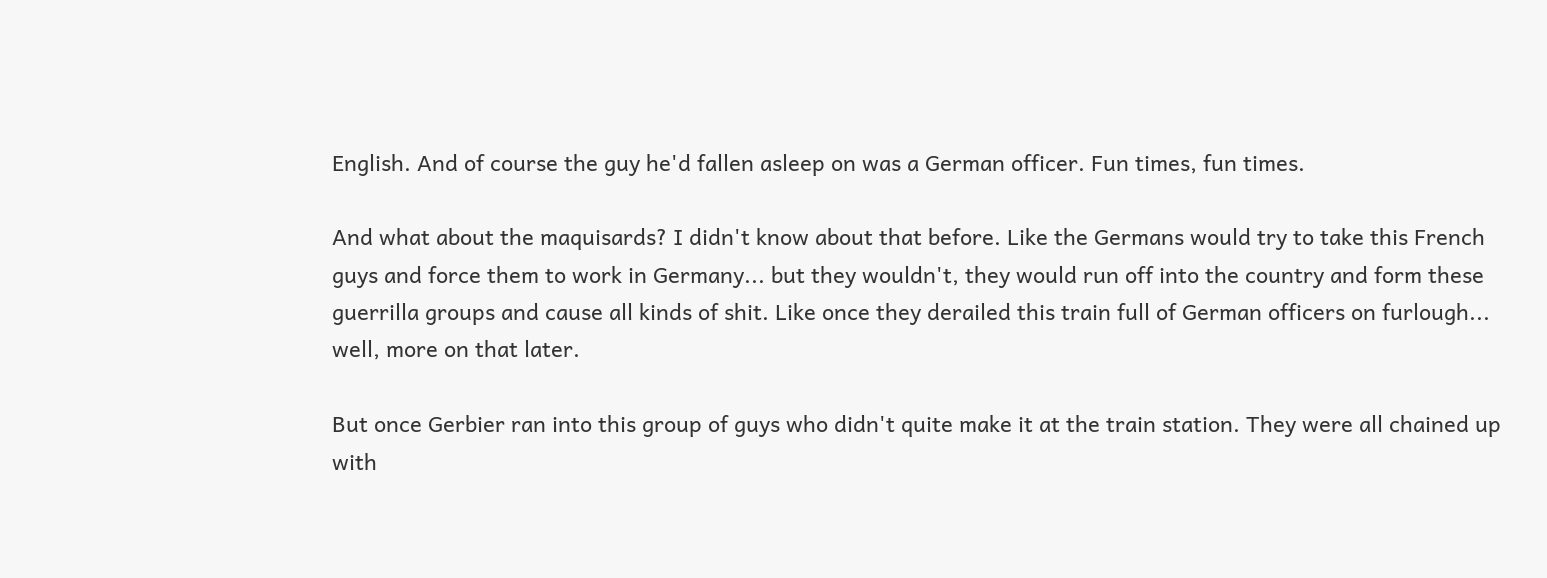English. And of course the guy he'd fallen asleep on was a German officer. Fun times, fun times.

And what about the maquisards? I didn't know about that before. Like the Germans would try to take this French guys and force them to work in Germany... but they wouldn't, they would run off into the country and form these guerrilla groups and cause all kinds of shit. Like once they derailed this train full of German officers on furlough... well, more on that later.

But once Gerbier ran into this group of guys who didn't quite make it at the train station. They were all chained up with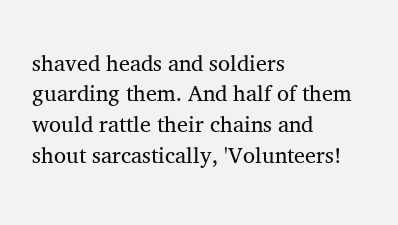shaved heads and soldiers guarding them. And half of them would rattle their chains and shout sarcastically, 'Volunteers!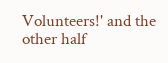Volunteers!' and the other half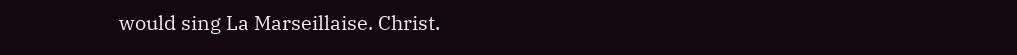would sing La Marseillaise. Christ.